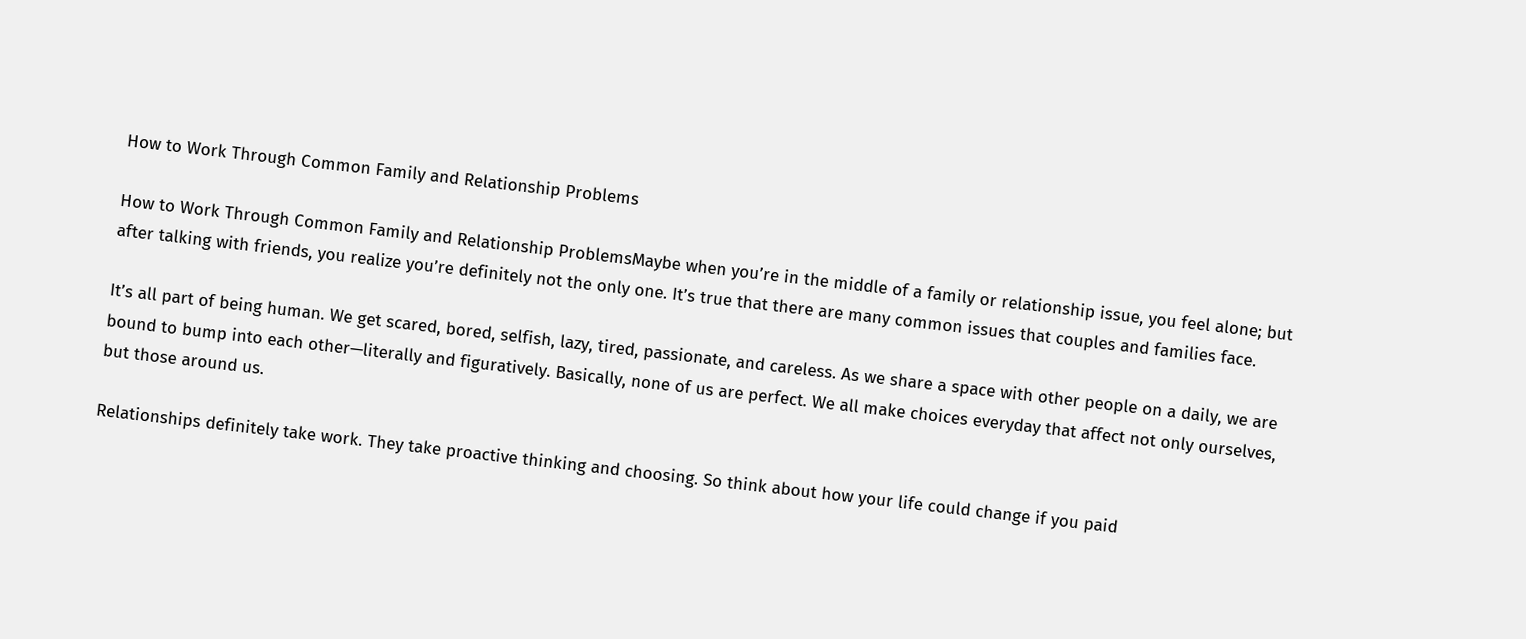How to Work Through Common Family and Relationship Problems

How to Work Through Common Family and Relationship ProblemsMaybe when you’re in the middle of a family or relationship issue, you feel alone; but after talking with friends, you realize you’re definitely not the only one. It’s true that there are many common issues that couples and families face.

It’s all part of being human. We get scared, bored, selfish, lazy, tired, passionate, and careless. As we share a space with other people on a daily, we are bound to bump into each other—literally and figuratively. Basically, none of us are perfect. We all make choices everyday that affect not only ourselves, but those around us.

Relationships definitely take work. They take proactive thinking and choosing. So think about how your life could change if you paid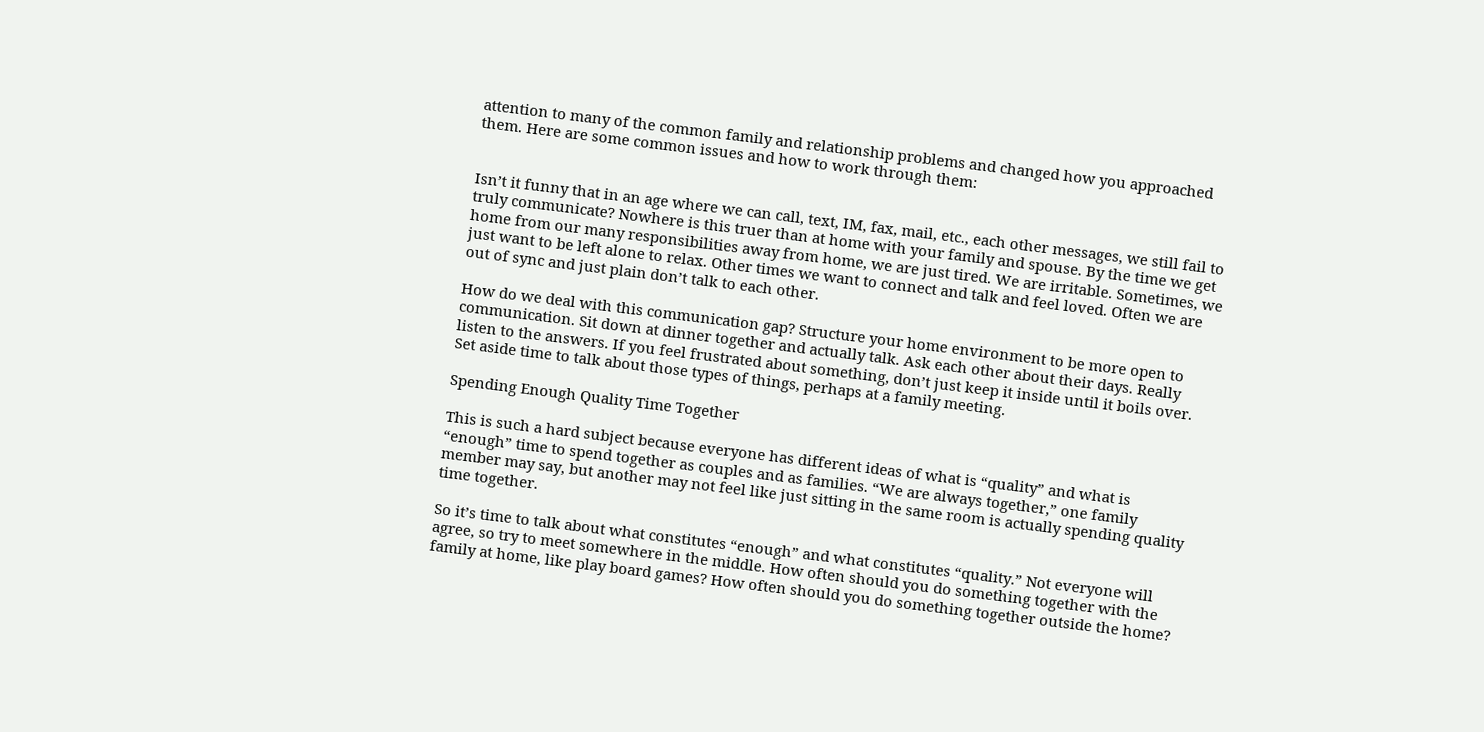attention to many of the common family and relationship problems and changed how you approached them. Here are some common issues and how to work through them:


Isn’t it funny that in an age where we can call, text, IM, fax, mail, etc., each other messages, we still fail to truly communicate? Nowhere is this truer than at home with your family and spouse. By the time we get home from our many responsibilities away from home, we are just tired. We are irritable. Sometimes, we just want to be left alone to relax. Other times we want to connect and talk and feel loved. Often we are out of sync and just plain don’t talk to each other.

How do we deal with this communication gap? Structure your home environment to be more open to communication. Sit down at dinner together and actually talk. Ask each other about their days. Really listen to the answers. If you feel frustrated about something, don’t just keep it inside until it boils over. Set aside time to talk about those types of things, perhaps at a family meeting.

Spending Enough Quality Time Together

This is such a hard subject because everyone has different ideas of what is “quality” and what is “enough” time to spend together as couples and as families. “We are always together,” one family member may say, but another may not feel like just sitting in the same room is actually spending quality time together.

So it’s time to talk about what constitutes “enough” and what constitutes “quality.” Not everyone will agree, so try to meet somewhere in the middle. How often should you do something together with the family at home, like play board games? How often should you do something together outside the home?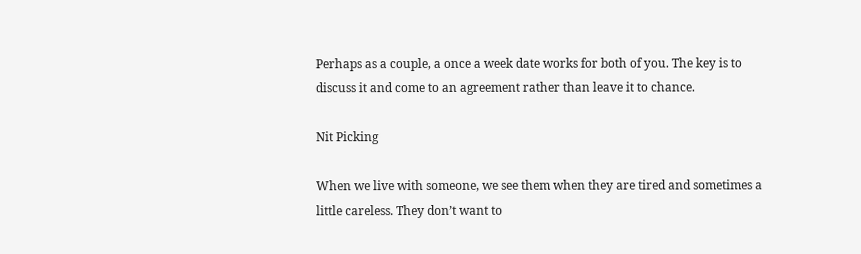Perhaps as a couple, a once a week date works for both of you. The key is to discuss it and come to an agreement rather than leave it to chance.

Nit Picking

When we live with someone, we see them when they are tired and sometimes a little careless. They don’t want to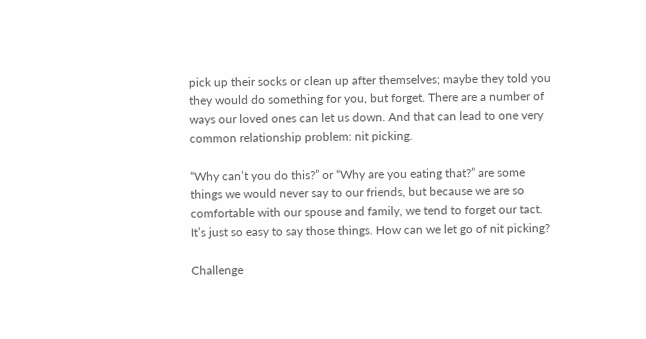pick up their socks or clean up after themselves; maybe they told you they would do something for you, but forget. There are a number of ways our loved ones can let us down. And that can lead to one very common relationship problem: nit picking.

“Why can’t you do this?” or “Why are you eating that?” are some things we would never say to our friends, but because we are so comfortable with our spouse and family, we tend to forget our tact. It’s just so easy to say those things. How can we let go of nit picking?

Challenge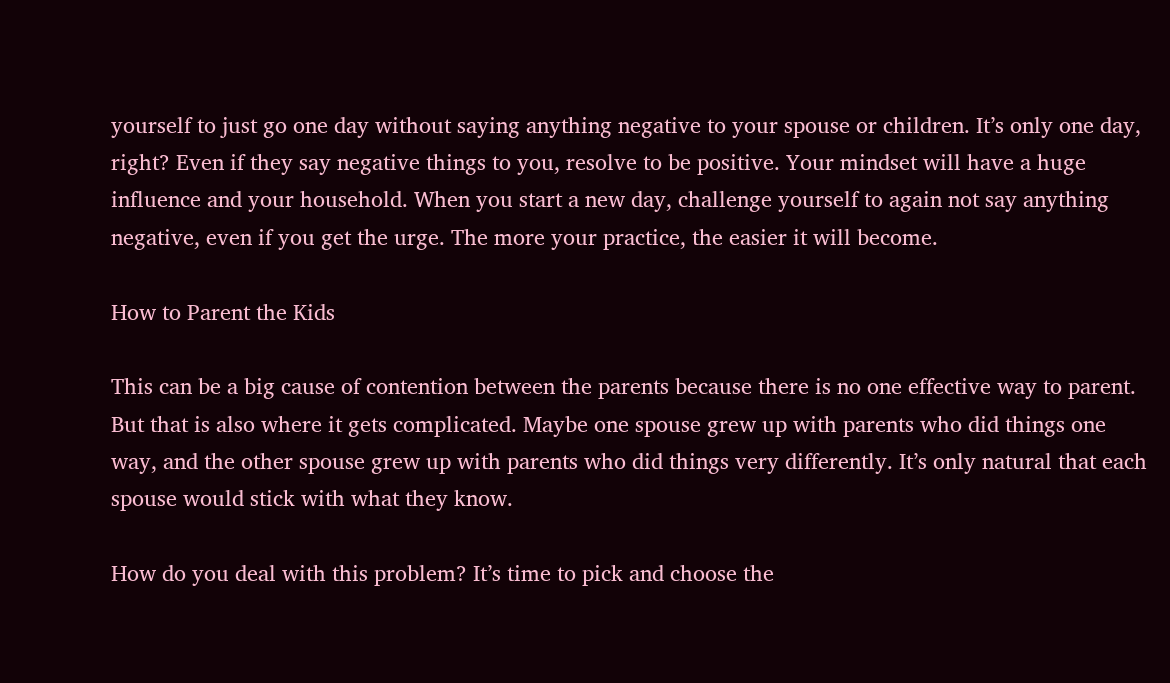yourself to just go one day without saying anything negative to your spouse or children. It’s only one day, right? Even if they say negative things to you, resolve to be positive. Your mindset will have a huge influence and your household. When you start a new day, challenge yourself to again not say anything negative, even if you get the urge. The more your practice, the easier it will become.

How to Parent the Kids

This can be a big cause of contention between the parents because there is no one effective way to parent. But that is also where it gets complicated. Maybe one spouse grew up with parents who did things one way, and the other spouse grew up with parents who did things very differently. It’s only natural that each spouse would stick with what they know.

How do you deal with this problem? It’s time to pick and choose the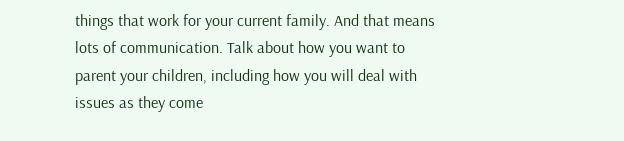things that work for your current family. And that means lots of communication. Talk about how you want to parent your children, including how you will deal with issues as they come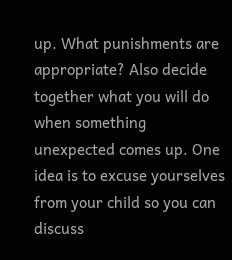up. What punishments are appropriate? Also decide together what you will do when something unexpected comes up. One idea is to excuse yourselves from your child so you can discuss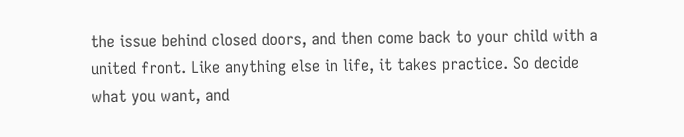the issue behind closed doors, and then come back to your child with a united front. Like anything else in life, it takes practice. So decide what you want, and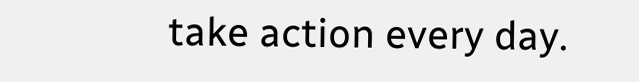take action every day.